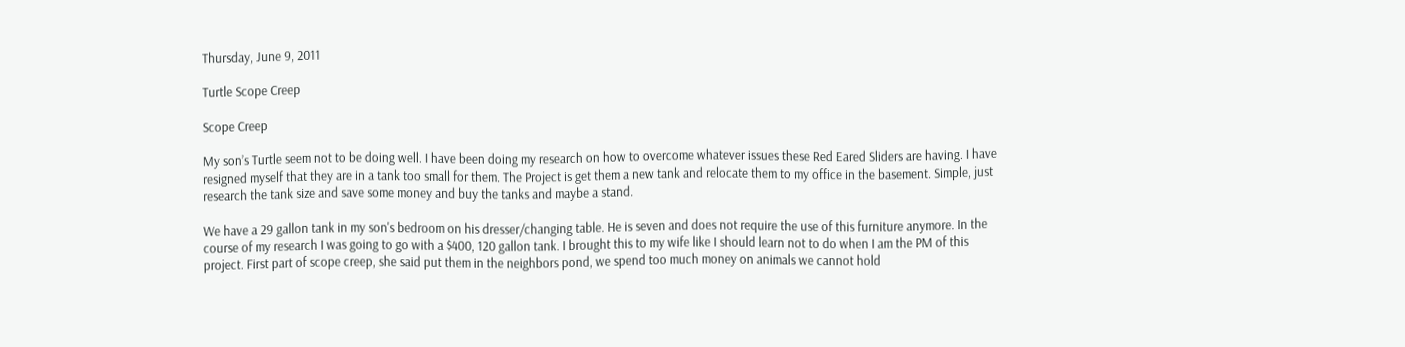Thursday, June 9, 2011

Turtle Scope Creep

Scope Creep

My son’s Turtle seem not to be doing well. I have been doing my research on how to overcome whatever issues these Red Eared Sliders are having. I have resigned myself that they are in a tank too small for them. The Project is get them a new tank and relocate them to my office in the basement. Simple, just research the tank size and save some money and buy the tanks and maybe a stand.

We have a 29 gallon tank in my son's bedroom on his dresser/changing table. He is seven and does not require the use of this furniture anymore. In the course of my research I was going to go with a $400, 120 gallon tank. I brought this to my wife like I should learn not to do when I am the PM of this project. First part of scope creep, she said put them in the neighbors pond, we spend too much money on animals we cannot hold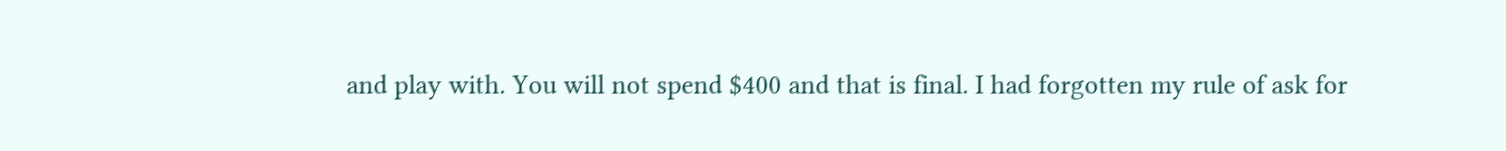and play with. You will not spend $400 and that is final. I had forgotten my rule of ask for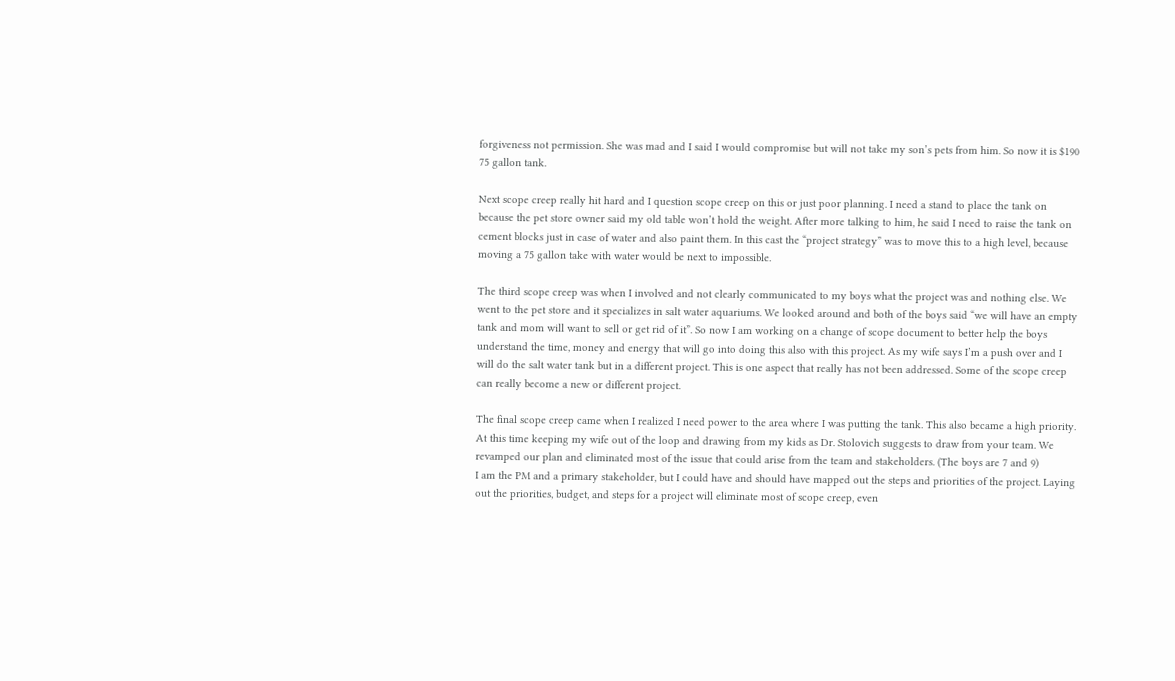forgiveness not permission. She was mad and I said I would compromise but will not take my son’s pets from him. So now it is $190 75 gallon tank.

Next scope creep really hit hard and I question scope creep on this or just poor planning. I need a stand to place the tank on because the pet store owner said my old table won’t hold the weight. After more talking to him, he said I need to raise the tank on cement blocks just in case of water and also paint them. In this cast the “project strategy” was to move this to a high level, because moving a 75 gallon take with water would be next to impossible.

The third scope creep was when I involved and not clearly communicated to my boys what the project was and nothing else. We went to the pet store and it specializes in salt water aquariums. We looked around and both of the boys said “we will have an empty tank and mom will want to sell or get rid of it”. So now I am working on a change of scope document to better help the boys understand the time, money and energy that will go into doing this also with this project. As my wife says I’m a push over and I will do the salt water tank but in a different project. This is one aspect that really has not been addressed. Some of the scope creep can really become a new or different project.

The final scope creep came when I realized I need power to the area where I was putting the tank. This also became a high priority. At this time keeping my wife out of the loop and drawing from my kids as Dr. Stolovich suggests to draw from your team. We revamped our plan and eliminated most of the issue that could arise from the team and stakeholders. (The boys are 7 and 9)
I am the PM and a primary stakeholder, but I could have and should have mapped out the steps and priorities of the project. Laying out the priorities, budget, and steps for a project will eliminate most of scope creep, even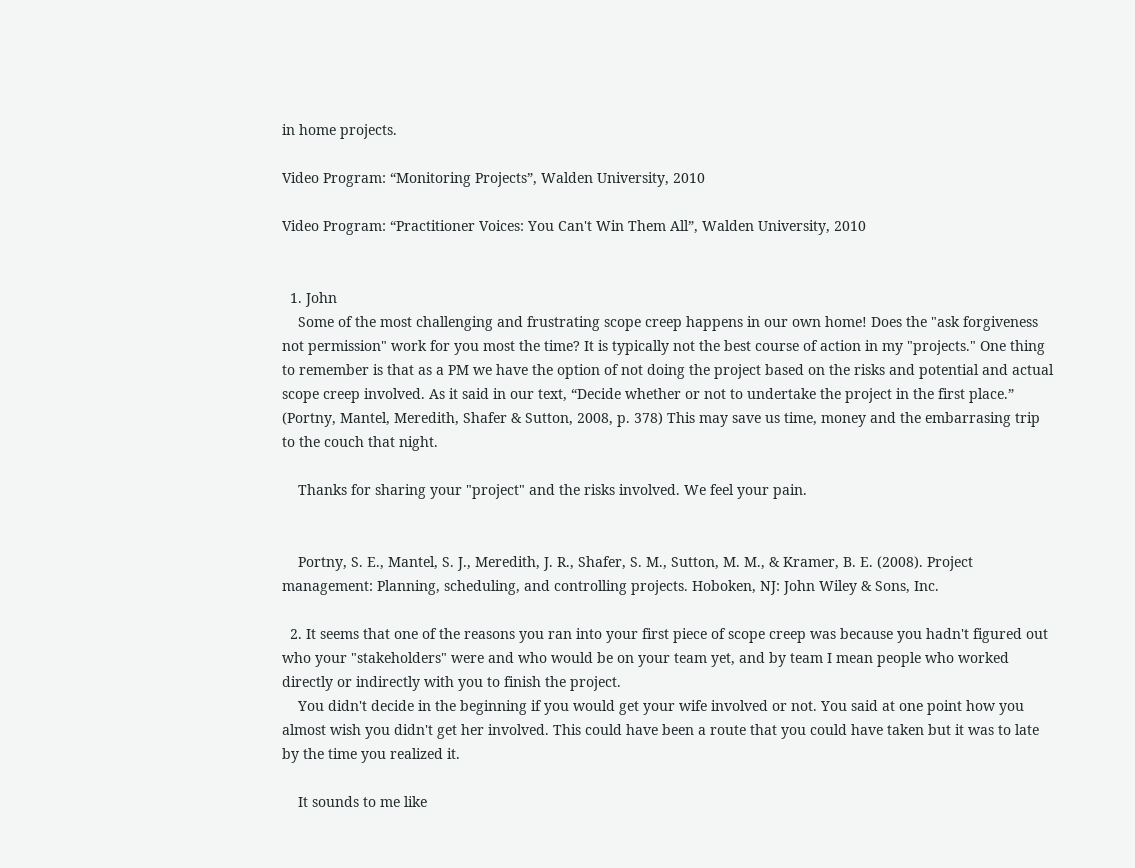in home projects.

Video Program: “Monitoring Projects”, Walden University, 2010

Video Program: “Practitioner Voices: You Can't Win Them All”, Walden University, 2010


  1. John
    Some of the most challenging and frustrating scope creep happens in our own home! Does the "ask forgiveness not permission" work for you most the time? It is typically not the best course of action in my "projects." One thing to remember is that as a PM we have the option of not doing the project based on the risks and potential and actual scope creep involved. As it said in our text, “Decide whether or not to undertake the project in the first place.” (Portny, Mantel, Meredith, Shafer & Sutton, 2008, p. 378) This may save us time, money and the embarrasing trip to the couch that night.

    Thanks for sharing your "project" and the risks involved. We feel your pain.


    Portny, S. E., Mantel, S. J., Meredith, J. R., Shafer, S. M., Sutton, M. M., & Kramer, B. E. (2008). Project management: Planning, scheduling, and controlling projects. Hoboken, NJ: John Wiley & Sons, Inc.

  2. It seems that one of the reasons you ran into your first piece of scope creep was because you hadn't figured out who your "stakeholders" were and who would be on your team yet, and by team I mean people who worked directly or indirectly with you to finish the project.
    You didn't decide in the beginning if you would get your wife involved or not. You said at one point how you almost wish you didn't get her involved. This could have been a route that you could have taken but it was to late by the time you realized it.

    It sounds to me like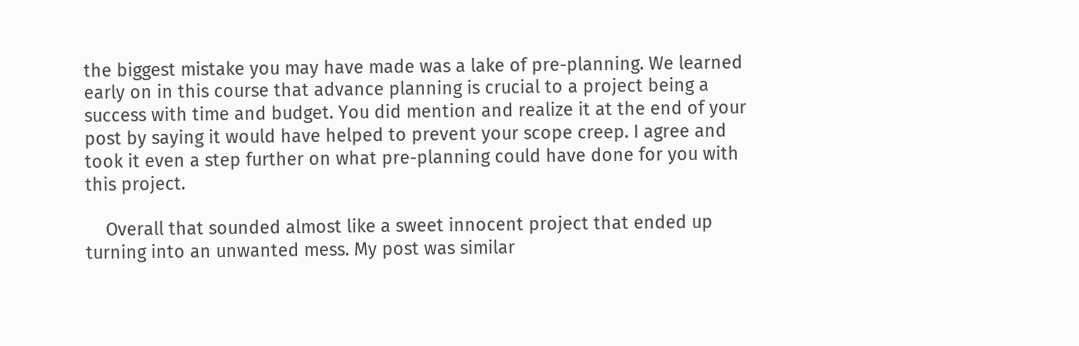the biggest mistake you may have made was a lake of pre-planning. We learned early on in this course that advance planning is crucial to a project being a success with time and budget. You did mention and realize it at the end of your post by saying it would have helped to prevent your scope creep. I agree and took it even a step further on what pre-planning could have done for you with this project.

    Overall that sounded almost like a sweet innocent project that ended up turning into an unwanted mess. My post was similar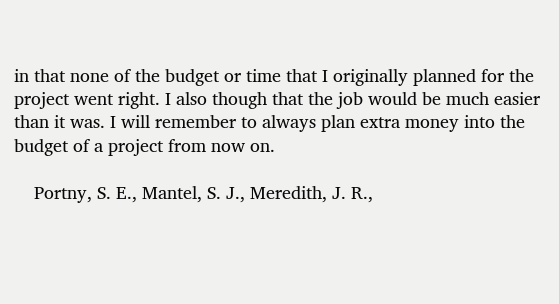in that none of the budget or time that I originally planned for the project went right. I also though that the job would be much easier than it was. I will remember to always plan extra money into the budget of a project from now on.

    Portny, S. E., Mantel, S. J., Meredith, J. R.,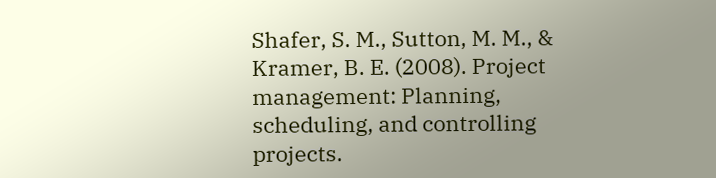Shafer, S. M., Sutton, M. M., & Kramer, B. E. (2008). Project management: Planning, scheduling, and controlling projects.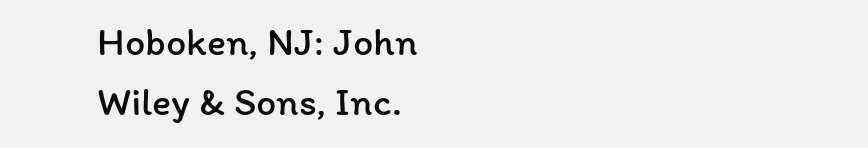Hoboken, NJ: John Wiley & Sons, Inc.